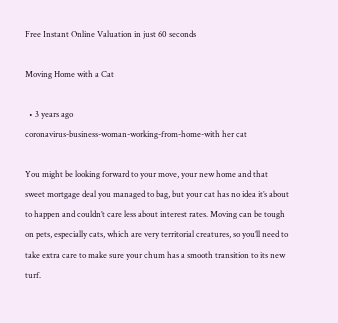Free Instant Online Valuation in just 60 seconds

Moving Home with a Cat

  • 3 years ago
coronavirus-business-woman-working-from-home-with her cat

You might be looking forward to your move, your new home and that sweet mortgage deal you managed to bag, but your cat has no idea it’s about to happen and couldn’t care less about interest rates. Moving can be tough on pets, especially cats, which are very territorial creatures, so you’ll need to take extra care to make sure your chum has a smooth transition to its new turf.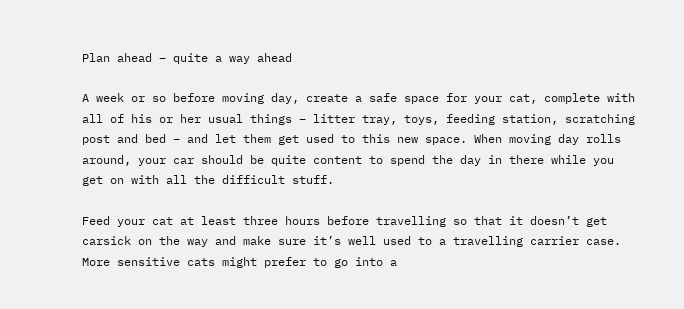Plan ahead – quite a way ahead

A week or so before moving day, create a safe space for your cat, complete with all of his or her usual things – litter tray, toys, feeding station, scratching post and bed – and let them get used to this new space. When moving day rolls around, your car should be quite content to spend the day in there while you get on with all the difficult stuff.

Feed your cat at least three hours before travelling so that it doesn’t get carsick on the way and make sure it’s well used to a travelling carrier case. More sensitive cats might prefer to go into a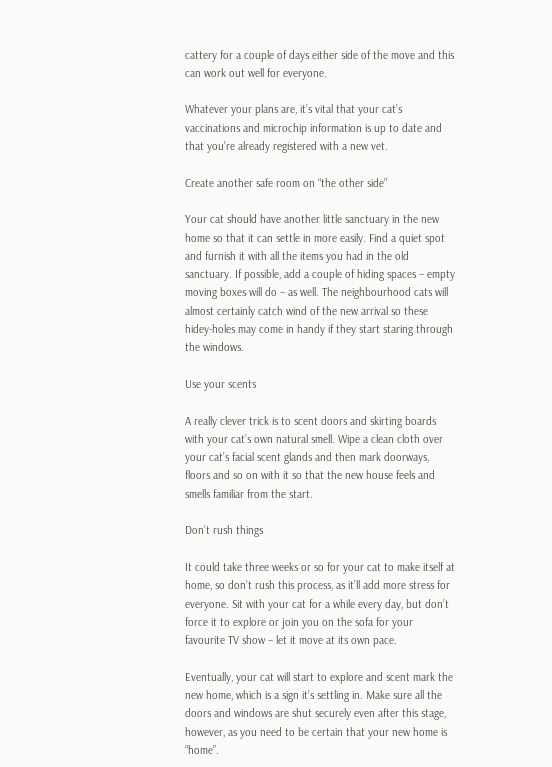cattery for a couple of days either side of the move and this can work out well for everyone.

Whatever your plans are, it’s vital that your cat’s vaccinations and microchip information is up to date and that you’re already registered with a new vet.

Create another safe room on “the other side”

Your cat should have another little sanctuary in the new home so that it can settle in more easily. Find a quiet spot and furnish it with all the items you had in the old sanctuary. If possible, add a couple of hiding spaces – empty moving boxes will do – as well. The neighbourhood cats will almost certainly catch wind of the new arrival so these hidey-holes may come in handy if they start staring through the windows.

Use your scents

A really clever trick is to scent doors and skirting boards with your cat’s own natural smell. Wipe a clean cloth over your cat’s facial scent glands and then mark doorways, floors and so on with it so that the new house feels and smells familiar from the start.

Don’t rush things

It could take three weeks or so for your cat to make itself at home, so don’t rush this process, as it’ll add more stress for everyone. Sit with your cat for a while every day, but don’t force it to explore or join you on the sofa for your favourite TV show – let it move at its own pace.

Eventually, your cat will start to explore and scent mark the new home, which is a sign it’s settling in. Make sure all the doors and windows are shut securely even after this stage, however, as you need to be certain that your new home is “home”.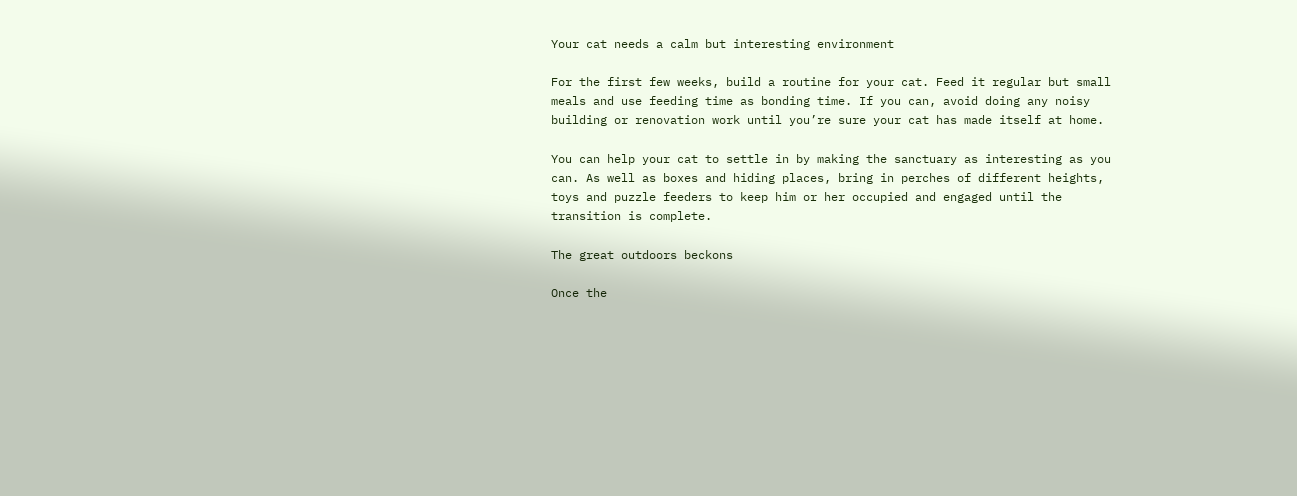Your cat needs a calm but interesting environment

For the first few weeks, build a routine for your cat. Feed it regular but small meals and use feeding time as bonding time. If you can, avoid doing any noisy building or renovation work until you’re sure your cat has made itself at home.

You can help your cat to settle in by making the sanctuary as interesting as you can. As well as boxes and hiding places, bring in perches of different heights, toys and puzzle feeders to keep him or her occupied and engaged until the transition is complete.

The great outdoors beckons

Once the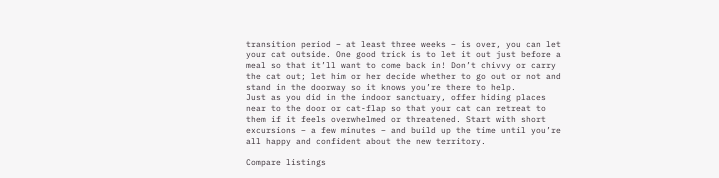transition period – at least three weeks – is over, you can let your cat outside. One good trick is to let it out just before a meal so that it’ll want to come back in! Don’t chivvy or carry the cat out; let him or her decide whether to go out or not and stand in the doorway so it knows you’re there to help.
Just as you did in the indoor sanctuary, offer hiding places near to the door or cat-flap so that your cat can retreat to them if it feels overwhelmed or threatened. Start with short excursions – a few minutes – and build up the time until you’re all happy and confident about the new territory.

Compare listings